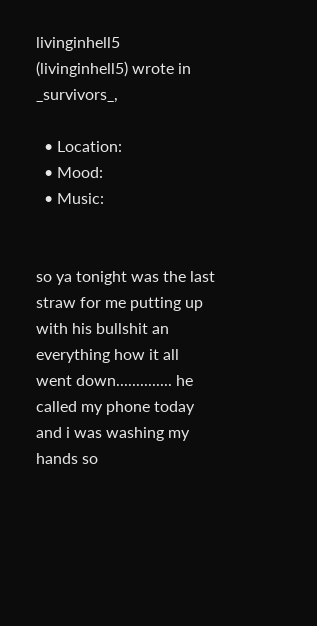livinginhell5 (livinginhell5) wrote in _survivors_,

  • Location:
  • Mood:
  • Music:


so ya tonight was the last straw for me putting up with his bullshit an everything how it all went down.............. he called my phone today and i was washing my hands so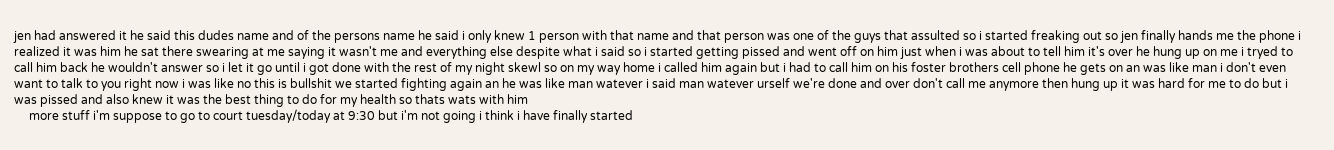jen had answered it he said this dudes name and of the persons name he said i only knew 1 person with that name and that person was one of the guys that assulted so i started freaking out so jen finally hands me the phone i realized it was him he sat there swearing at me saying it wasn't me and everything else despite what i said so i started getting pissed and went off on him just when i was about to tell him it's over he hung up on me i tryed to call him back he wouldn't answer so i let it go until i got done with the rest of my night skewl so on my way home i called him again but i had to call him on his foster brothers cell phone he gets on an was like man i don't even want to talk to you right now i was like no this is bullshit we started fighting again an he was like man watever i said man watever urself we're done and over don't call me anymore then hung up it was hard for me to do but i was pissed and also knew it was the best thing to do for my health so thats wats with him
     more stuff i'm suppose to go to court tuesday/today at 9:30 but i'm not going i think i have finally started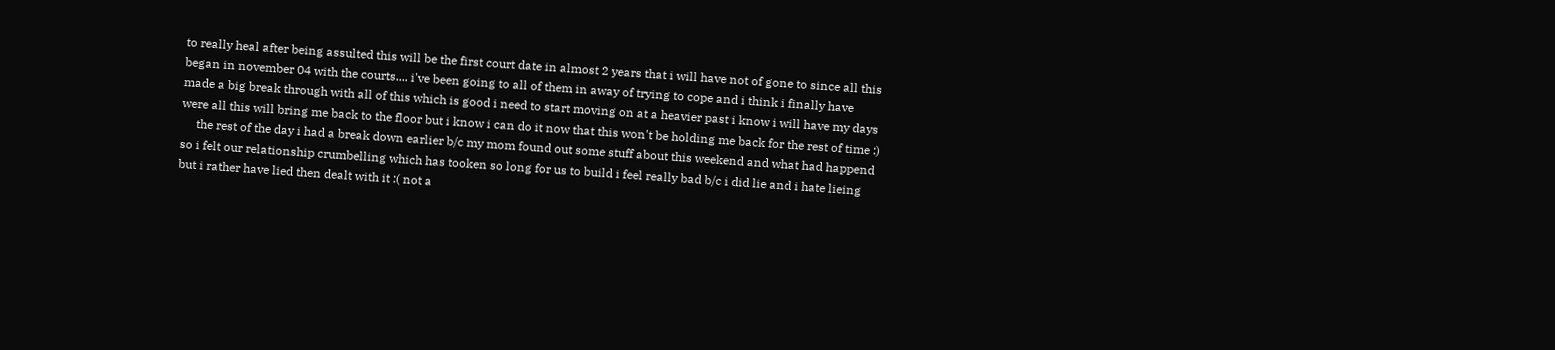to really heal after being assulted this will be the first court date in almost 2 years that i will have not of gone to since all this began in november 04 with the courts.... i've been going to all of them in away of trying to cope and i think i finally have made a big break through with all of this which is good i need to start moving on at a heavier past i know i will have my days were all this will bring me back to the floor but i know i can do it now that this won't be holding me back for the rest of time :)
     the rest of the day i had a break down earlier b/c my mom found out some stuff about this weekend and what had happend so i felt our relationship crumbelling which has tooken so long for us to build i feel really bad b/c i did lie and i hate lieing but i rather have lied then dealt with it :( not a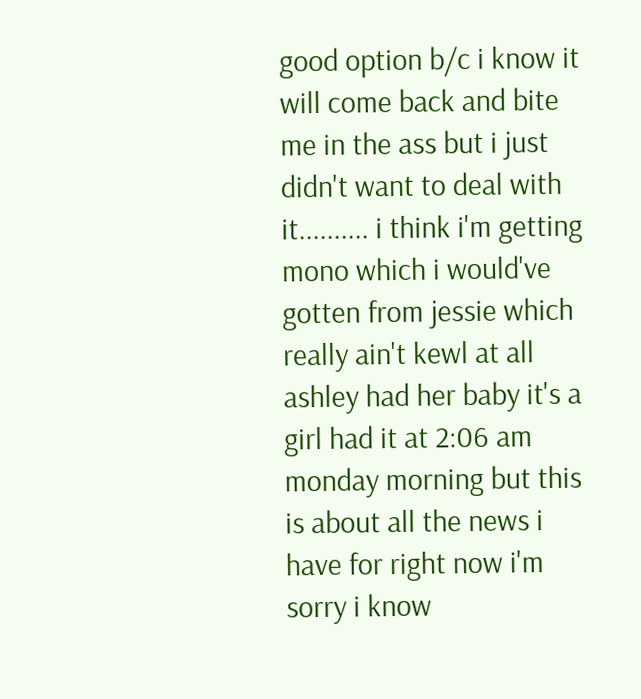good option b/c i know it will come back and bite me in the ass but i just didn't want to deal with it.......... i think i'm getting mono which i would've gotten from jessie which really ain't kewl at all ashley had her baby it's a girl had it at 2:06 am monday morning but this is about all the news i have for right now i'm sorry i know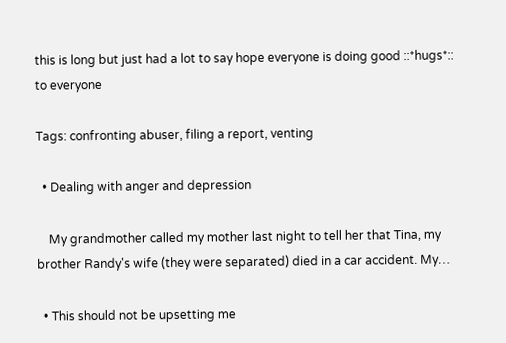this is long but just had a lot to say hope everyone is doing good ::*hugs*:: to everyone

Tags: confronting abuser, filing a report, venting

  • Dealing with anger and depression

    My grandmother called my mother last night to tell her that Tina, my brother Randy's wife (they were separated) died in a car accident. My…

  • This should not be upsetting me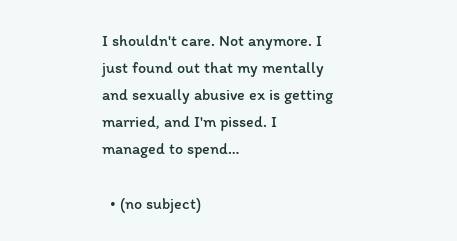I shouldn't care. Not anymore. I just found out that my mentally and sexually abusive ex is getting married, and I'm pissed. I managed to spend…

  • (no subject)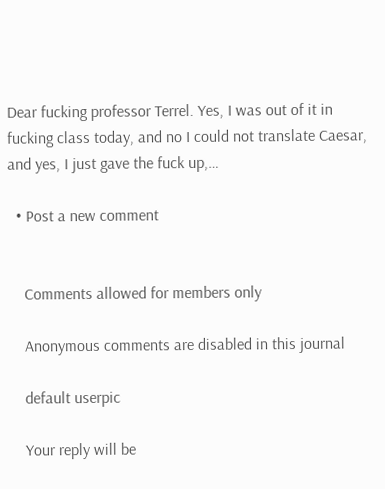Dear fucking professor Terrel. Yes, I was out of it in fucking class today, and no I could not translate Caesar, and yes, I just gave the fuck up,…

  • Post a new comment


    Comments allowed for members only

    Anonymous comments are disabled in this journal

    default userpic

    Your reply will be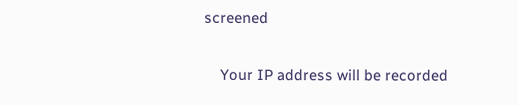screened

    Your IP address will be recorded